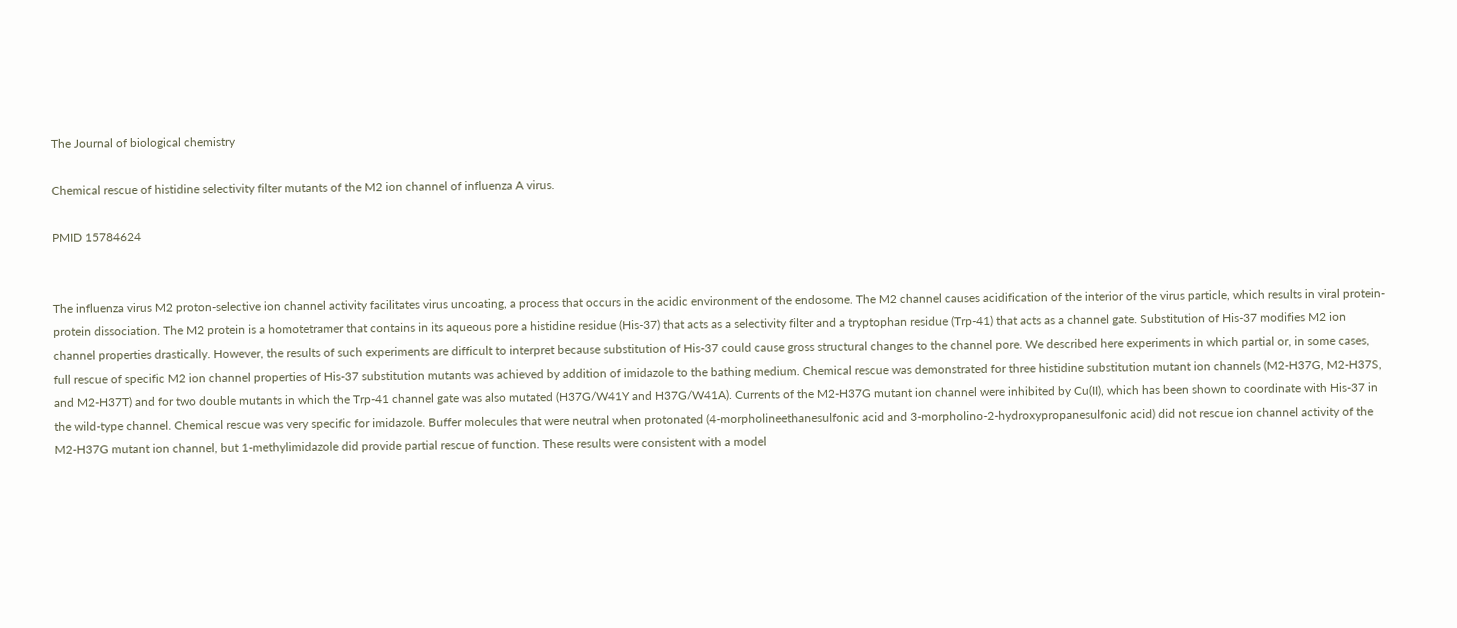The Journal of biological chemistry

Chemical rescue of histidine selectivity filter mutants of the M2 ion channel of influenza A virus.

PMID 15784624


The influenza virus M2 proton-selective ion channel activity facilitates virus uncoating, a process that occurs in the acidic environment of the endosome. The M2 channel causes acidification of the interior of the virus particle, which results in viral protein-protein dissociation. The M2 protein is a homotetramer that contains in its aqueous pore a histidine residue (His-37) that acts as a selectivity filter and a tryptophan residue (Trp-41) that acts as a channel gate. Substitution of His-37 modifies M2 ion channel properties drastically. However, the results of such experiments are difficult to interpret because substitution of His-37 could cause gross structural changes to the channel pore. We described here experiments in which partial or, in some cases, full rescue of specific M2 ion channel properties of His-37 substitution mutants was achieved by addition of imidazole to the bathing medium. Chemical rescue was demonstrated for three histidine substitution mutant ion channels (M2-H37G, M2-H37S, and M2-H37T) and for two double mutants in which the Trp-41 channel gate was also mutated (H37G/W41Y and H37G/W41A). Currents of the M2-H37G mutant ion channel were inhibited by Cu(II), which has been shown to coordinate with His-37 in the wild-type channel. Chemical rescue was very specific for imidazole. Buffer molecules that were neutral when protonated (4-morpholineethanesulfonic acid and 3-morpholino-2-hydroxypropanesulfonic acid) did not rescue ion channel activity of the M2-H37G mutant ion channel, but 1-methylimidazole did provide partial rescue of function. These results were consistent with a model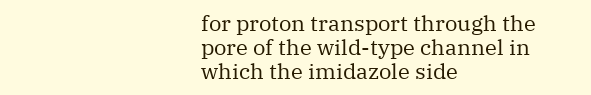for proton transport through the pore of the wild-type channel in which the imidazole side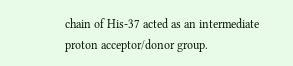chain of His-37 acted as an intermediate proton acceptor/donor group.